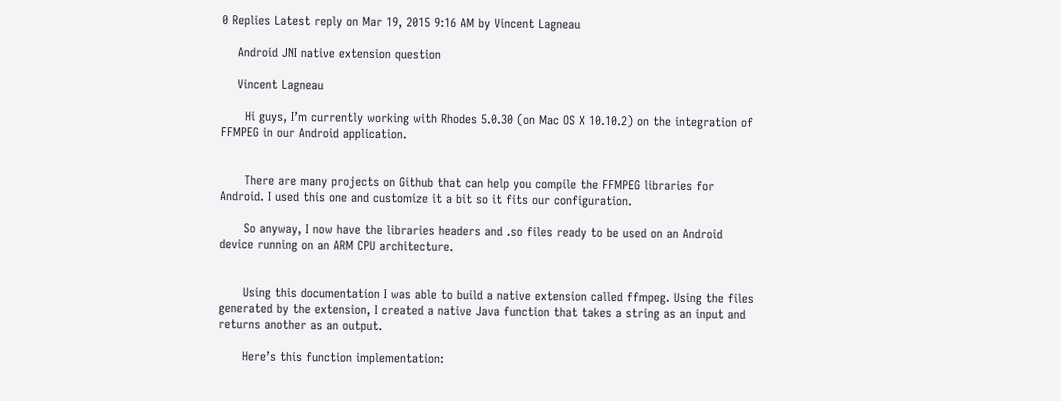0 Replies Latest reply on Mar 19, 2015 9:16 AM by Vincent Lagneau

    Android JNI native extension question

    Vincent Lagneau

      Hi guys, I’m currently working with Rhodes 5.0.30 (on Mac OS X 10.10.2) on the integration of FFMPEG in our Android application.


      There are many projects on Github that can help you compile the FFMPEG libraries for Android. I used this one and customize it a bit so it fits our configuration.

      So anyway, I now have the libraries headers and .so files ready to be used on an Android device running on an ARM CPU architecture.


      Using this documentation I was able to build a native extension called ffmpeg. Using the files generated by the extension, I created a native Java function that takes a string as an input and returns another as an output.

      Here’s this function implementation: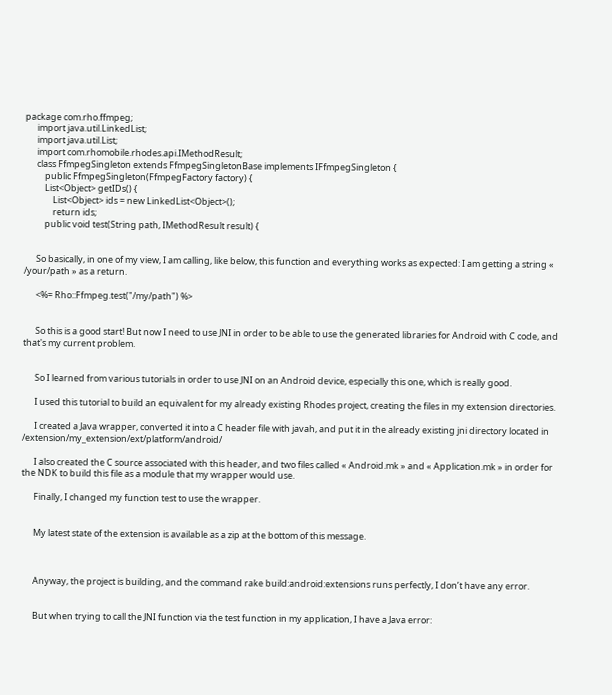package com.rho.ffmpeg;
      import java.util.LinkedList;
      import java.util.List;
      import com.rhomobile.rhodes.api.IMethodResult;
      class FfmpegSingleton extends FfmpegSingletonBase implements IFfmpegSingleton {
          public FfmpegSingleton(FfmpegFactory factory) {
          List<Object> getIDs() {
              List<Object> ids = new LinkedList<Object>();
              return ids;
          public void test(String path, IMethodResult result) {


      So basically, in one of my view, I am calling, like below, this function and everything works as expected: I am getting a string « /your/path » as a return.

      <%= Rho::Ffmpeg.test("/my/path") %>


      So this is a good start! But now I need to use JNI in order to be able to use the generated libraries for Android with C code, and that's my current problem.


      So I learned from various tutorials in order to use JNI on an Android device, especially this one, which is really good.

      I used this tutorial to build an equivalent for my already existing Rhodes project, creating the files in my extension directories.

      I created a Java wrapper, converted it into a C header file with javah, and put it in the already existing jni directory located in /extension/my_extension/ext/platform/android/

      I also created the C source associated with this header, and two files called « Android.mk » and « Application.mk » in order for the NDK to build this file as a module that my wrapper would use.

      Finally, I changed my function test to use the wrapper.


      My latest state of the extension is available as a zip at the bottom of this message.



      Anyway, the project is building, and the command rake build:android:extensions runs perfectly, I don’t have any error.


      But when trying to call the JNI function via the test function in my application, I have a Java error: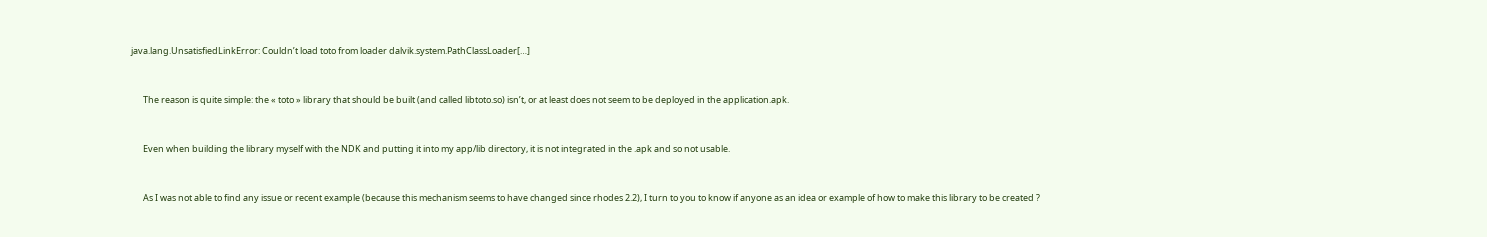java.lang.UnsatisfiedLinkError: Couldn’t load toto from loader dalvik.system.PathClassLoader[…]


      The reason is quite simple: the « toto » library that should be built (and called libtoto.so) isn’t, or at least does not seem to be deployed in the application.apk.


      Even when building the library myself with the NDK and putting it into my app/lib directory, it is not integrated in the .apk and so not usable.


      As I was not able to find any issue or recent example (because this mechanism seems to have changed since rhodes 2.2), I turn to you to know if anyone as an idea or example of how to make this library to be created ?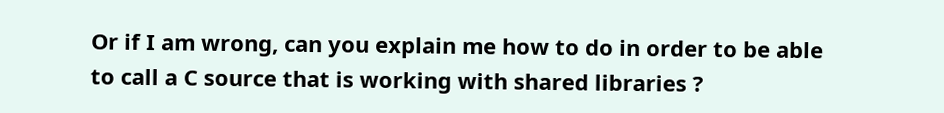Or if I am wrong, can you explain me how to do in order to be able to call a C source that is working with shared libraries ?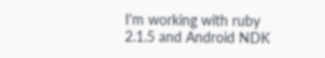I'm working with ruby 2.1.5 and Android NDK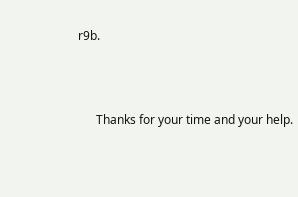r9b.



      Thanks for your time and your help.